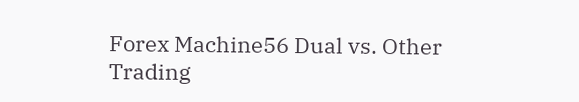Forex Machine56 Dual vs. Other Trading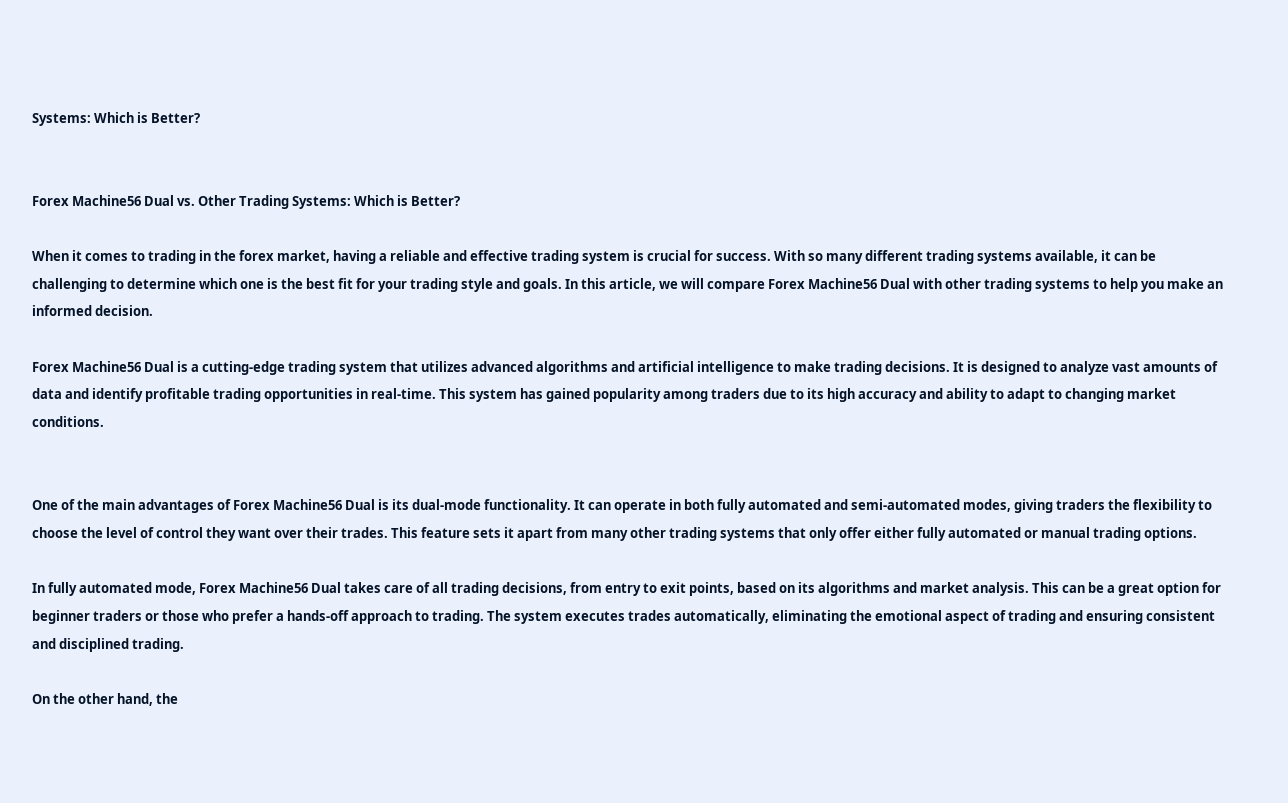Systems: Which is Better?


Forex Machine56 Dual vs. Other Trading Systems: Which is Better?

When it comes to trading in the forex market, having a reliable and effective trading system is crucial for success. With so many different trading systems available, it can be challenging to determine which one is the best fit for your trading style and goals. In this article, we will compare Forex Machine56 Dual with other trading systems to help you make an informed decision.

Forex Machine56 Dual is a cutting-edge trading system that utilizes advanced algorithms and artificial intelligence to make trading decisions. It is designed to analyze vast amounts of data and identify profitable trading opportunities in real-time. This system has gained popularity among traders due to its high accuracy and ability to adapt to changing market conditions.


One of the main advantages of Forex Machine56 Dual is its dual-mode functionality. It can operate in both fully automated and semi-automated modes, giving traders the flexibility to choose the level of control they want over their trades. This feature sets it apart from many other trading systems that only offer either fully automated or manual trading options.

In fully automated mode, Forex Machine56 Dual takes care of all trading decisions, from entry to exit points, based on its algorithms and market analysis. This can be a great option for beginner traders or those who prefer a hands-off approach to trading. The system executes trades automatically, eliminating the emotional aspect of trading and ensuring consistent and disciplined trading.

On the other hand, the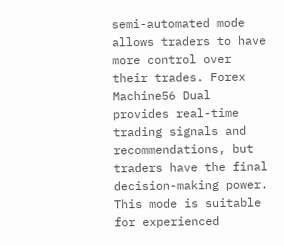semi-automated mode allows traders to have more control over their trades. Forex Machine56 Dual provides real-time trading signals and recommendations, but traders have the final decision-making power. This mode is suitable for experienced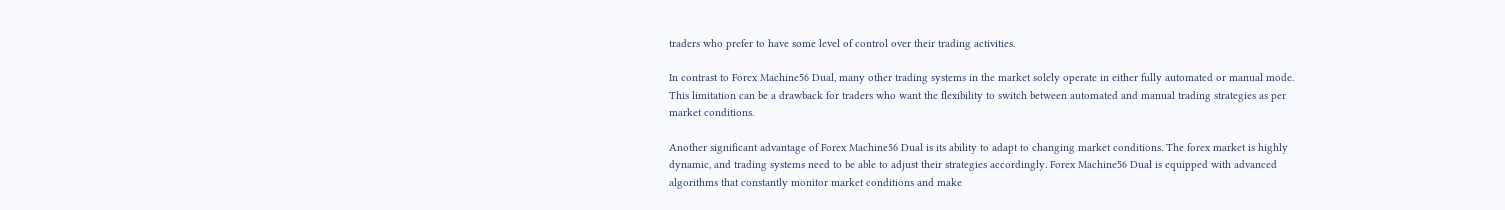traders who prefer to have some level of control over their trading activities.

In contrast to Forex Machine56 Dual, many other trading systems in the market solely operate in either fully automated or manual mode. This limitation can be a drawback for traders who want the flexibility to switch between automated and manual trading strategies as per market conditions.

Another significant advantage of Forex Machine56 Dual is its ability to adapt to changing market conditions. The forex market is highly dynamic, and trading systems need to be able to adjust their strategies accordingly. Forex Machine56 Dual is equipped with advanced algorithms that constantly monitor market conditions and make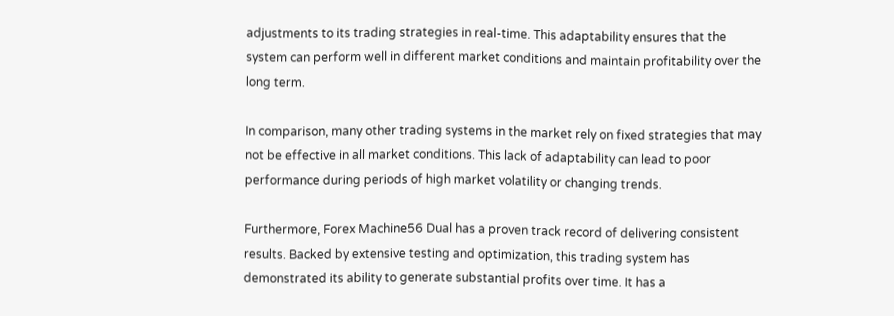adjustments to its trading strategies in real-time. This adaptability ensures that the system can perform well in different market conditions and maintain profitability over the long term.

In comparison, many other trading systems in the market rely on fixed strategies that may not be effective in all market conditions. This lack of adaptability can lead to poor performance during periods of high market volatility or changing trends.

Furthermore, Forex Machine56 Dual has a proven track record of delivering consistent results. Backed by extensive testing and optimization, this trading system has demonstrated its ability to generate substantial profits over time. It has a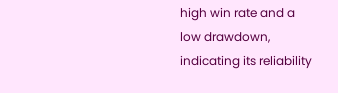high win rate and a low drawdown, indicating its reliability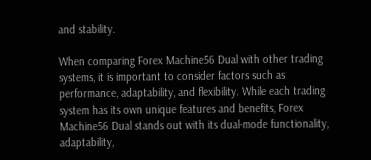and stability.

When comparing Forex Machine56 Dual with other trading systems, it is important to consider factors such as performance, adaptability, and flexibility. While each trading system has its own unique features and benefits, Forex Machine56 Dual stands out with its dual-mode functionality, adaptability,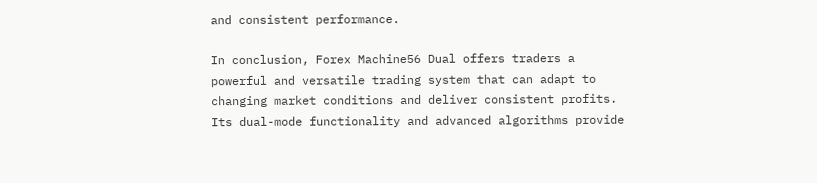and consistent performance.

In conclusion, Forex Machine56 Dual offers traders a powerful and versatile trading system that can adapt to changing market conditions and deliver consistent profits. Its dual-mode functionality and advanced algorithms provide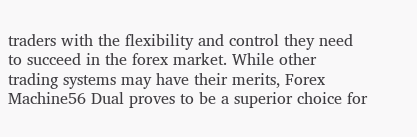traders with the flexibility and control they need to succeed in the forex market. While other trading systems may have their merits, Forex Machine56 Dual proves to be a superior choice for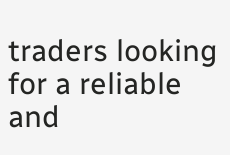traders looking for a reliable and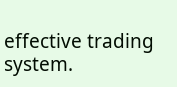effective trading system.